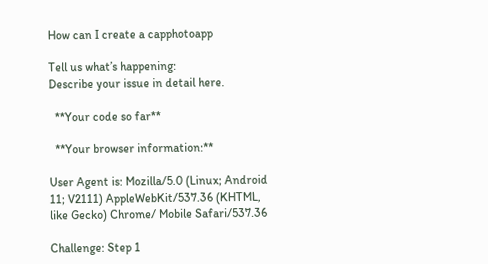How can I create a capphotoapp

Tell us what’s happening:
Describe your issue in detail here.

  **Your code so far**

  **Your browser information:**

User Agent is: Mozilla/5.0 (Linux; Android 11; V2111) AppleWebKit/537.36 (KHTML, like Gecko) Chrome/ Mobile Safari/537.36

Challenge: Step 1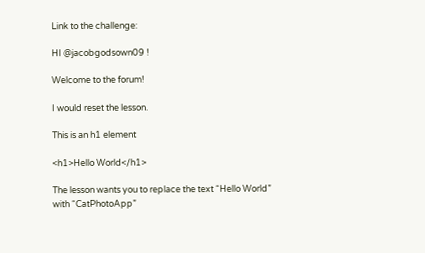Link to the challenge:

HI @jacobgodsown09 !

Welcome to the forum!

I would reset the lesson.

This is an h1 element

<h1>Hello World</h1>

The lesson wants you to replace the text “Hello World” with “CatPhotoApp”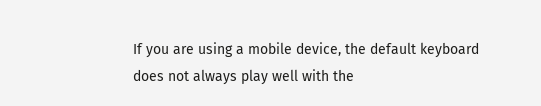If you are using a mobile device, the default keyboard does not always play well with the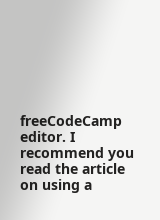freeCodeCamp editor. I recommend you read the article on using a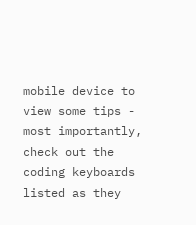mobile device to view some tips - most importantly, check out the coding keyboards listed as they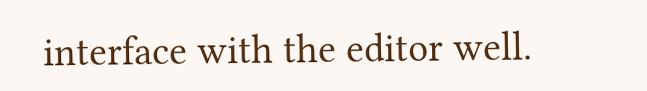interface with the editor well.